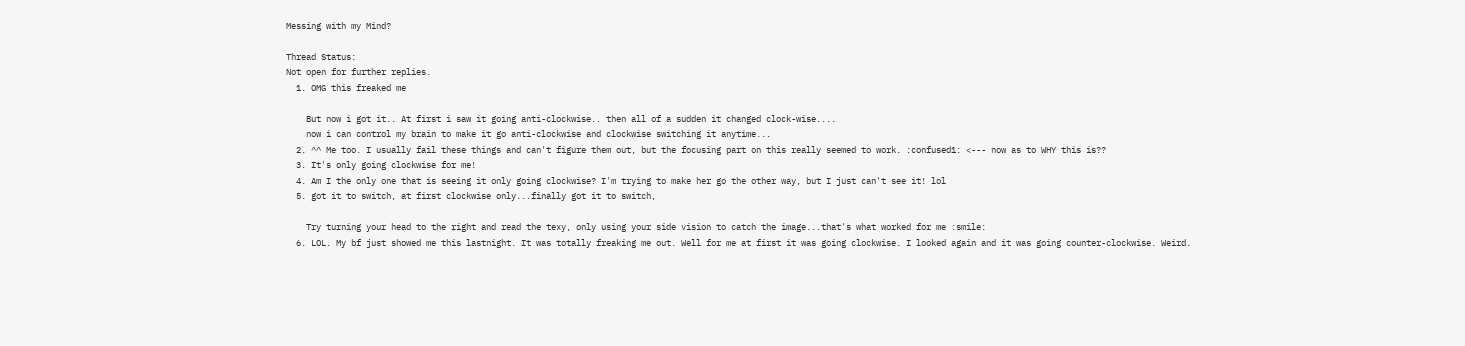Messing with my Mind?

Thread Status:
Not open for further replies.
  1. OMG this freaked me

    But now i got it.. At first i saw it going anti-clockwise.. then all of a sudden it changed clock-wise....
    now i can control my brain to make it go anti-clockwise and clockwise switching it anytime...
  2. ^^ Me too. I usually fail these things and can't figure them out, but the focusing part on this really seemed to work. :confused1: <--- now as to WHY this is??
  3. It's only going clockwise for me!
  4. Am I the only one that is seeing it only going clockwise? I'm trying to make her go the other way, but I just can't see it! lol
  5. got it to switch, at first clockwise only...finally got it to switch,

    Try turning your head to the right and read the texy, only using your side vision to catch the image...that's what worked for me :smile:
  6. LOL. My bf just showed me this lastnight. It was totally freaking me out. Well for me at first it was going clockwise. I looked again and it was going counter-clockwise. Weird.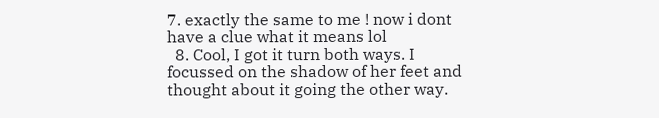7. exactly the same to me ! now i dont have a clue what it means lol
  8. Cool, I got it turn both ways. I focussed on the shadow of her feet and thought about it going the other way.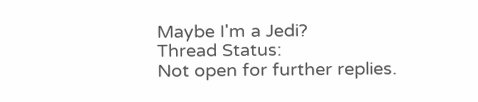Maybe I'm a Jedi?
Thread Status:
Not open for further replies.